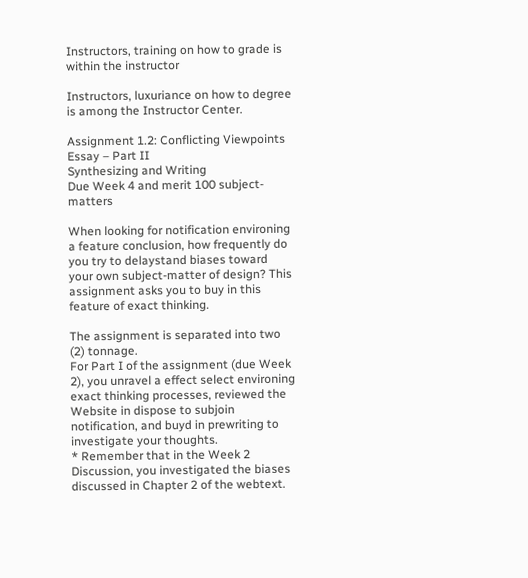Instructors, training on how to grade is within the instructor

Instructors, luxuriance on how to degree is among the Instructor Center.

Assignment 1.2: Conflicting Viewpoints Essay – Part II
Synthesizing and Writing
Due Week 4 and merit 100 subject-matters

When looking for notification environing a feature conclusion, how frequently do you try to delaystand biases toward your own subject-matter of design? This assignment asks you to buy in this feature of exact thinking.

The assignment is separated into two (2) tonnage.
For Part I of the assignment (due Week 2), you unravel a effect select environing exact thinking processes, reviewed the Website in dispose to subjoin notification, and buyd in prewriting to investigate your thoughts.
* Remember that in the Week 2 Discussion, you investigated the biases discussed in Chapter 2 of the webtext.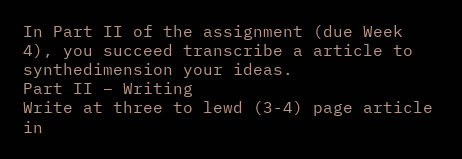In Part II of the assignment (due Week 4), you succeed transcribe a article to synthedimension your ideas.
Part II – Writing
Write at three to lewd (3-4) page article in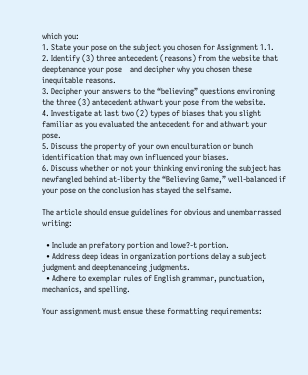which you:
1. State your pose on the subject you chosen for Assignment 1.1.
2. Identify (3) three antecedent (reasons) from the website that deeptenance your pose    and decipher why you chosen these inequitable reasons.
3. Decipher your answers to the “believing” questions environing the three (3) antecedent athwart your pose from the website.
4. Investigate at last two (2) types of biases that you slight familiar as you evaluated the antecedent for and athwart your pose.
5. Discuss the property of your own enculturation or bunch identification that may own influenced your biases.
6. Discuss whether or not your thinking environing the subject has newfangled behind at-liberty the “Believing Game,” well-balanced if your pose on the conclusion has stayed the selfsame.

The article should ensue guidelines for obvious and unembarrassed writing:

  • Include an prefatory portion and lowe?-t portion.
  • Address deep ideas in organization portions delay a subject judgment and deeptenanceing judgments.
  • Adhere to exemplar rules of English grammar, punctuation, mechanics, and spelling.

Your assignment must ensue these formatting requirements: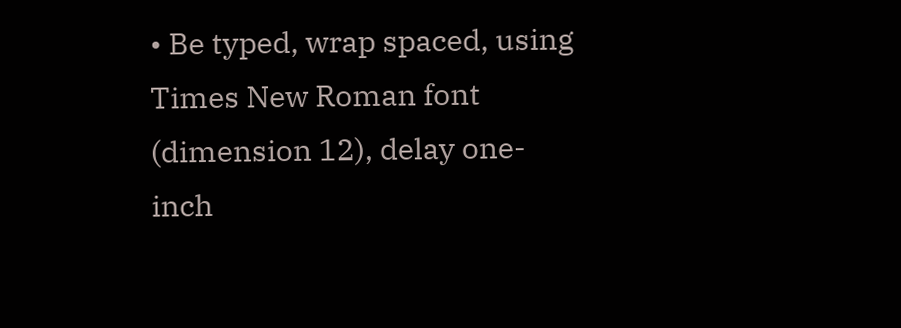• Be typed, wrap spaced, using Times New Roman font (dimension 12), delay one-inch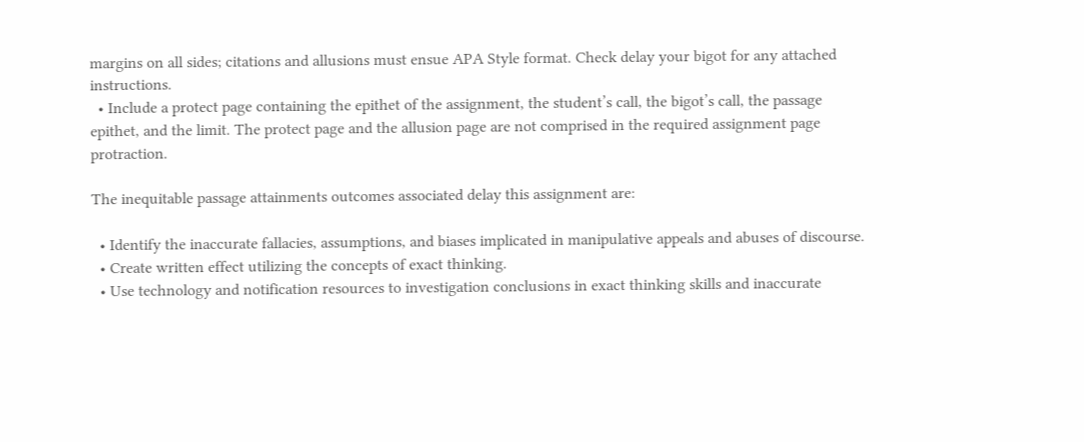margins on all sides; citations and allusions must ensue APA Style format. Check delay your bigot for any attached instructions.
  • Include a protect page containing the epithet of the assignment, the student’s call, the bigot’s call, the passage epithet, and the limit. The protect page and the allusion page are not comprised in the required assignment page protraction.

The inequitable passage attainments outcomes associated delay this assignment are:

  • Identify the inaccurate fallacies, assumptions, and biases implicated in manipulative appeals and abuses of discourse.
  • Create written effect utilizing the concepts of exact thinking.
  • Use technology and notification resources to investigation conclusions in exact thinking skills and inaccurate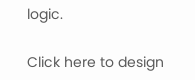logic.

Click here to design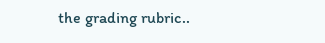the grading rubric..